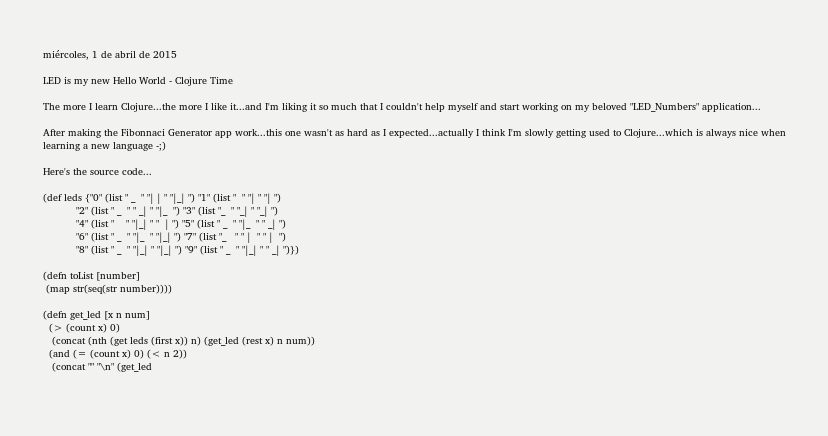miércoles, 1 de abril de 2015

LED is my new Hello World - Clojure Time

The more I learn Clojure...the more I like it...and I'm liking it so much that I couldn't help myself and start working on my beloved "LED_Numbers" application...

After making the Fibonnaci Generator app work...this one wasn't as hard as I expected...actually I think I'm slowly getting used to Clojure...which is always nice when learning a new language -;)

Here's the source code...

(def leds {"0" (list " _  " "| | " "|_| ") "1" (list "  " "| " "| ")
           "2" (list " _  " " _| " "|_  ") "3" (list "_  " "_| " "_| ")
           "4" (list "    " "|_| " "  | ") "5" (list " _  " "|_  " " _| ")
           "6" (list " _  " "|_  " "|_| ") "7" (list "_   " " |  " " |  ")
           "8" (list " _  " "|_| " "|_| ") "9" (list " _  " "|_| " " _| ")})

(defn toList [number]
 (map str(seq(str number))))

(defn get_led [x n num]
  (> (count x) 0)
   (concat (nth (get leds (first x)) n) (get_led (rest x) n num))
  (and (= (count x) 0) (< n 2))
   (concat "" "\n" (get_led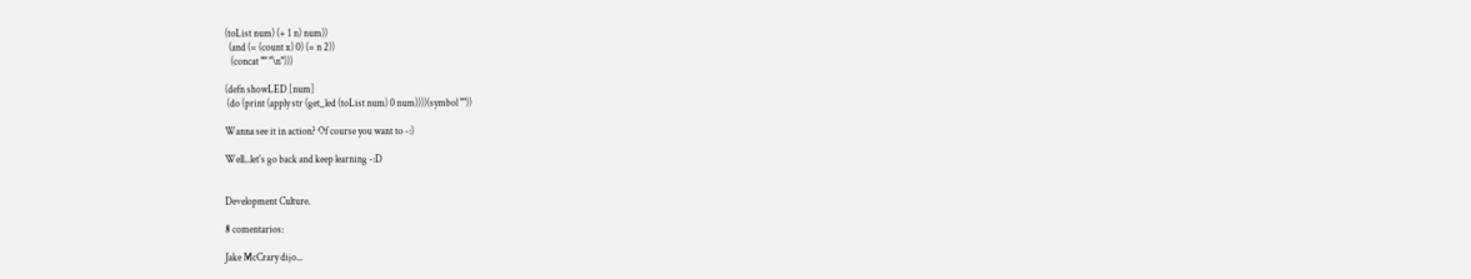(toList num) (+ 1 n) num))
  (and (= (count x) 0) (= n 2))
   (concat "" "\n")))

(defn showLED [num]
 (do (print (apply str (get_led (toList num) 0 num))))(symbol ""))

Wanna see it in action? Of course you want to -:)

Well...let's go back and keep learning -:D


Development Culture.

8 comentarios:

Jake McCrary dijo...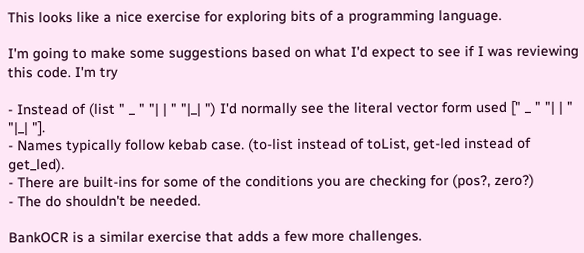This looks like a nice exercise for exploring bits of a programming language.

I'm going to make some suggestions based on what I'd expect to see if I was reviewing this code. I'm try

- Instead of (list " _ " "| | " "|_| ") I'd normally see the literal vector form used [" _ " "| | " "|_| "].
- Names typically follow kebab case. (to-list instead of toList, get-led instead of get_led).
- There are built-ins for some of the conditions you are checking for (pos?, zero?)
- The do shouldn't be needed.

BankOCR is a similar exercise that adds a few more challenges.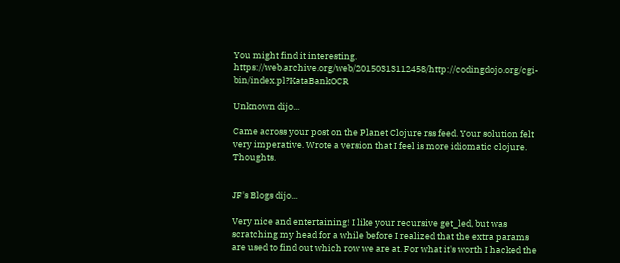You might find it interesting. https://web.archive.org/web/20150313112458/http://codingdojo.org/cgi-bin/index.pl?KataBankOCR

Unknown dijo...

Came across your post on the Planet Clojure rss feed. Your solution felt very imperative. Wrote a version that I feel is more idiomatic clojure. Thoughts.


JF's Blogs dijo...

Very nice and entertaining! I like your recursive get_led, but was scratching my head for a while before I realized that the extra params are used to find out which row we are at. For what it's worth I hacked the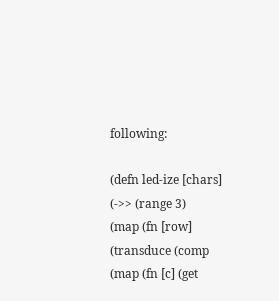following:

(defn led-ize [chars]
(->> (range 3)
(map (fn [row]
(transduce (comp (map (fn [c] (get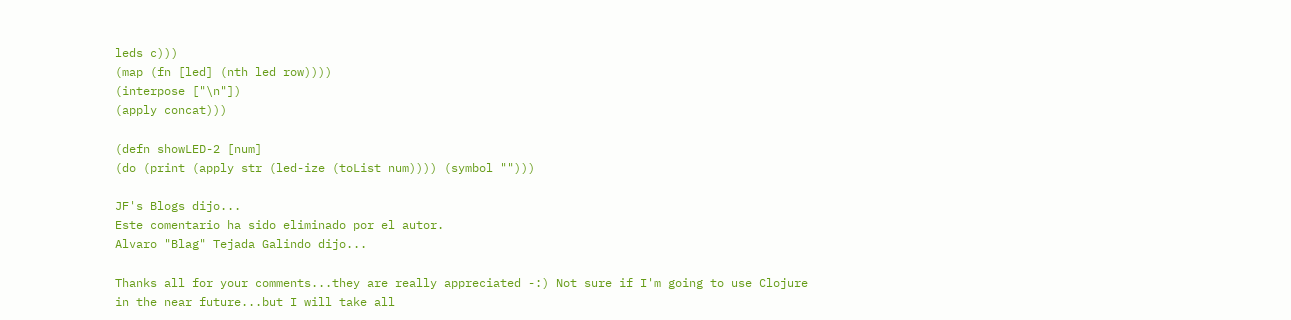leds c)))
(map (fn [led] (nth led row))))
(interpose ["\n"])
(apply concat)))

(defn showLED-2 [num]
(do (print (apply str (led-ize (toList num)))) (symbol "")))

JF's Blogs dijo...
Este comentario ha sido eliminado por el autor.
Alvaro "Blag" Tejada Galindo dijo...

Thanks all for your comments...they are really appreciated -:) Not sure if I'm going to use Clojure in the near future...but I will take all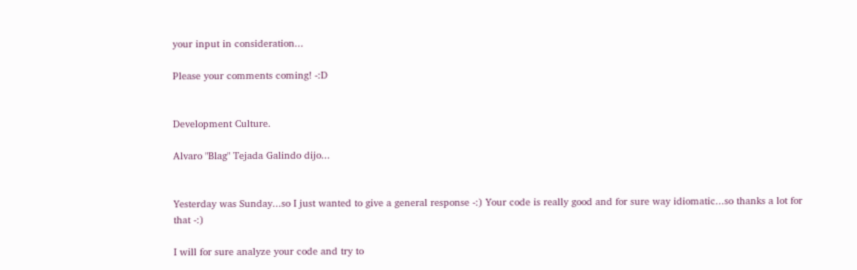your input in consideration...

Please your comments coming! -:D


Development Culture.

Alvaro "Blag" Tejada Galindo dijo...


Yesterday was Sunday...so I just wanted to give a general response -:) Your code is really good and for sure way idiomatic...so thanks a lot for that -:)

I will for sure analyze your code and try to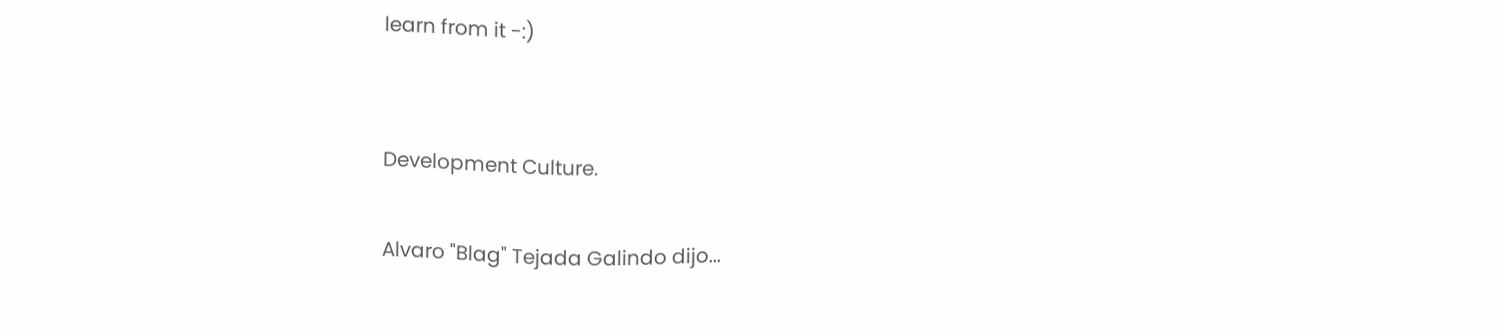learn from it -:)


Development Culture.

Alvaro "Blag" Tejada Galindo dijo...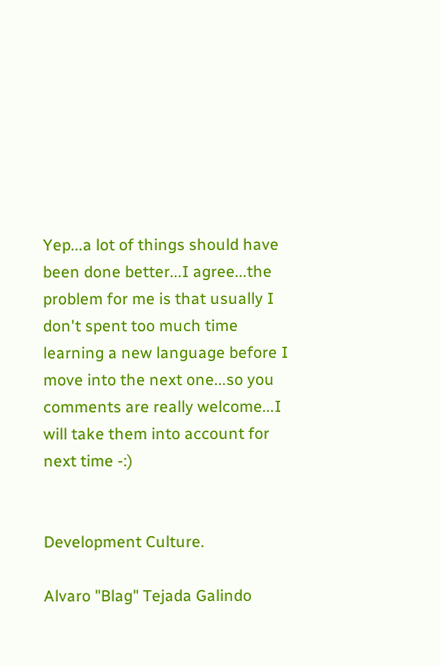Yep...a lot of things should have been done better...I agree...the problem for me is that usually I don't spent too much time learning a new language before I move into the next one...so you comments are really welcome...I will take them into account for next time -:)


Development Culture.

Alvaro "Blag" Tejada Galindo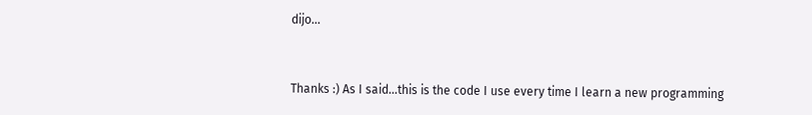dijo...


Thanks :) As I said...this is the code I use every time I learn a new programming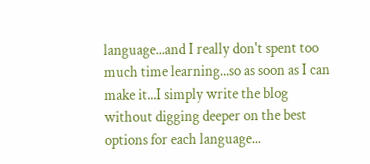language...and I really don't spent too much time learning...so as soon as I can make it...I simply write the blog without digging deeper on the best options for each language...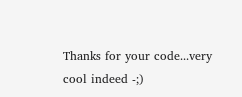Thanks for your code...very cool indeed -;)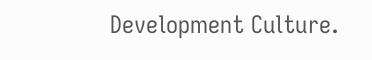Development Culture.